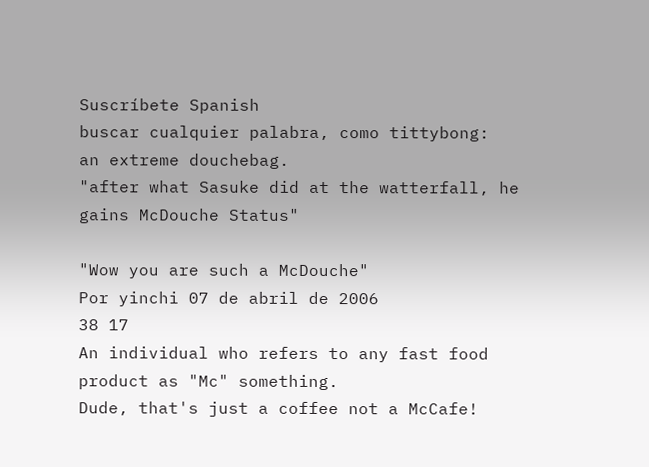Suscríbete Spanish
buscar cualquier palabra, como tittybong:
an extreme douchebag.
"after what Sasuke did at the watterfall, he gains McDouche Status"

"Wow you are such a McDouche"
Por yinchi 07 de abril de 2006
38 17
An individual who refers to any fast food product as "Mc" something.
Dude, that's just a coffee not a McCafe!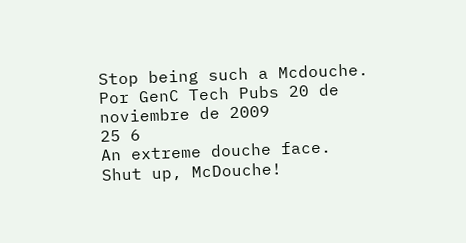Stop being such a Mcdouche.
Por GenC Tech Pubs 20 de noviembre de 2009
25 6
An extreme douche face.
Shut up, McDouche!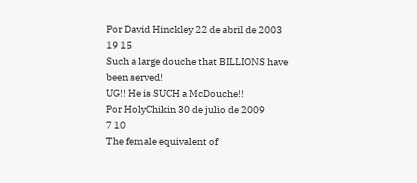Por David Hinckley 22 de abril de 2003
19 15
Such a large douche that BILLIONS have been served!
UG!! He is SUCH a McDouche!!
Por HolyChikin 30 de julio de 2009
7 10
The female equivalent of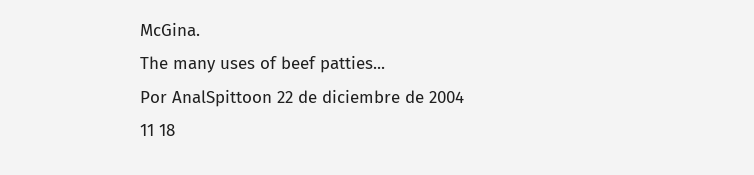McGina.
The many uses of beef patties...
Por AnalSpittoon 22 de diciembre de 2004
11 18